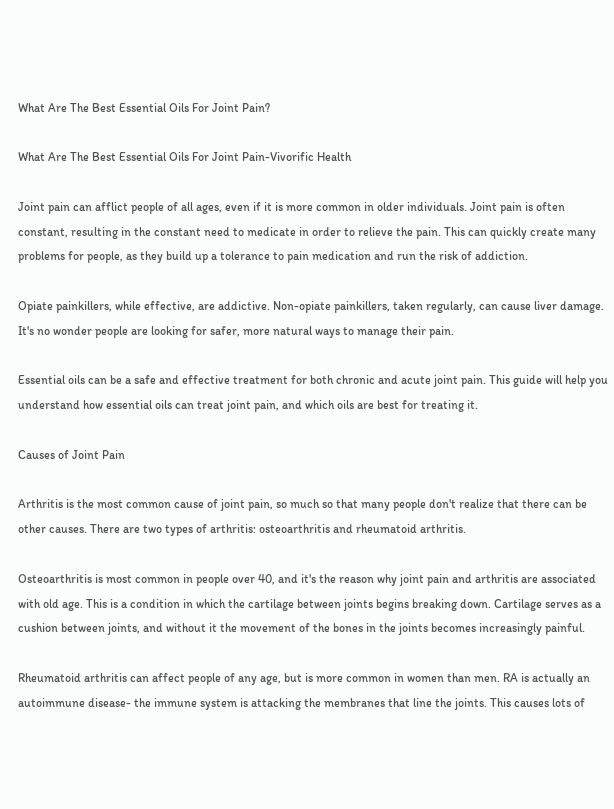What Are The Best Essential Oils For Joint Pain?

What Are The Best Essential Oils For Joint Pain-Vivorific Health

Joint pain can afflict people of all ages, even if it is more common in older individuals. Joint pain is often constant, resulting in the constant need to medicate in order to relieve the pain. This can quickly create many problems for people, as they build up a tolerance to pain medication and run the risk of addiction.

Opiate painkillers, while effective, are addictive. Non-opiate painkillers, taken regularly, can cause liver damage. It's no wonder people are looking for safer, more natural ways to manage their pain.

Essential oils can be a safe and effective treatment for both chronic and acute joint pain. This guide will help you understand how essential oils can treat joint pain, and which oils are best for treating it.

Causes of Joint Pain

Arthritis is the most common cause of joint pain, so much so that many people don't realize that there can be other causes. There are two types of arthritis: osteoarthritis and rheumatoid arthritis.

Osteoarthritis is most common in people over 40, and it's the reason why joint pain and arthritis are associated with old age. This is a condition in which the cartilage between joints begins breaking down. Cartilage serves as a cushion between joints, and without it the movement of the bones in the joints becomes increasingly painful.

Rheumatoid arthritis can affect people of any age, but is more common in women than men. RA is actually an autoimmune disease- the immune system is attacking the membranes that line the joints. This causes lots of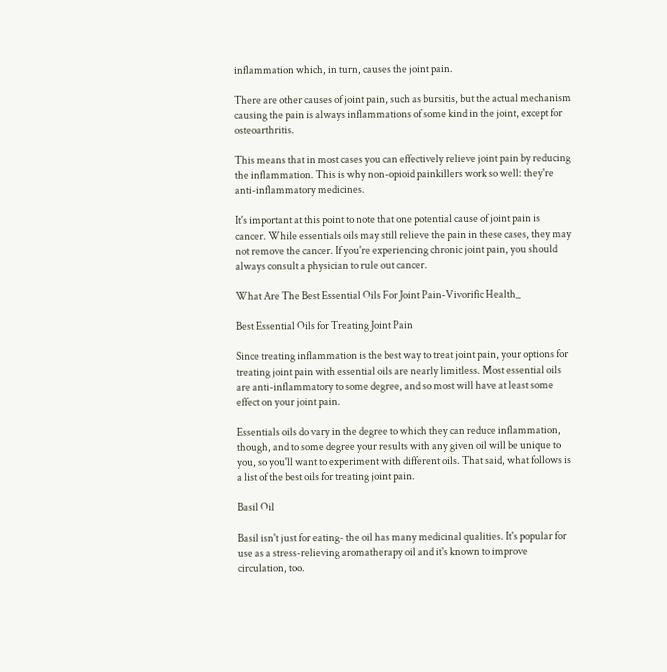inflammation which, in turn, causes the joint pain.

There are other causes of joint pain, such as bursitis, but the actual mechanism causing the pain is always inflammations of some kind in the joint, except for osteoarthritis.

This means that in most cases you can effectively relieve joint pain by reducing the inflammation. This is why non-opioid painkillers work so well: they're anti-inflammatory medicines.

It's important at this point to note that one potential cause of joint pain is cancer. While essentials oils may still relieve the pain in these cases, they may not remove the cancer. If you're experiencing chronic joint pain, you should always consult a physician to rule out cancer.

What Are The Best Essential Oils For Joint Pain-Vivorific Health_

Best Essential Oils for Treating Joint Pain

Since treating inflammation is the best way to treat joint pain, your options for treating joint pain with essential oils are nearly limitless. Most essential oils are anti-inflammatory to some degree, and so most will have at least some effect on your joint pain.

Essentials oils do vary in the degree to which they can reduce inflammation, though, and to some degree your results with any given oil will be unique to you, so you'll want to experiment with different oils. That said, what follows is a list of the best oils for treating joint pain.

Basil Oil

Basil isn't just for eating- the oil has many medicinal qualities. It's popular for use as a stress-relieving aromatherapy oil and it's known to improve circulation, too.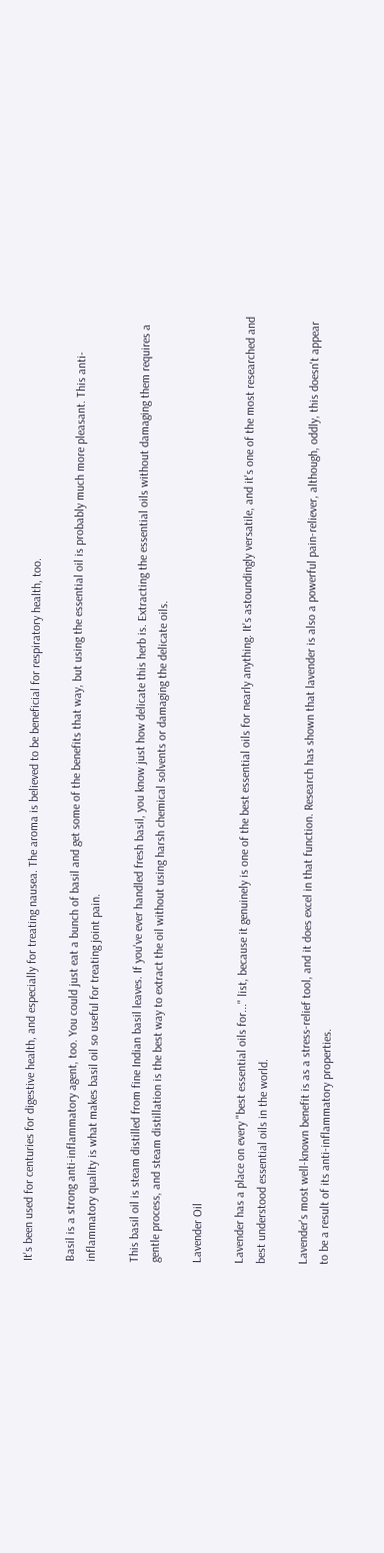It's been used for centuries for digestive health, and especially for treating nausea. The aroma is believed to be beneficial for respiratory health, too.

Basil is a strong anti-inflammatory agent, too. You could just eat a bunch of basil and get some of the benefits that way, but using the essential oil is probably much more pleasant. This anti-inflammatory quality is what makes basil oil so useful for treating joint pain.

This basil oil is steam distilled from fine Indian basil leaves. If you've ever handled fresh basil, you know just how delicate this herb is. Extracting the essential oils without damaging them requires a gentle process, and steam distillation is the best way to extract the oil without using harsh chemical solvents or damaging the delicate oils.

Lavender Oil

Lavender has a place on every "best essential oils for..." list, because it genuinely is one of the best essential oils for nearly anything. It's astoundingly versatile, and it's one of the most researched and best understood essential oils in the world.

Lavender's most well-known benefit is as a stress-relief tool, and it does excel in that function. Research has shown that lavender is also a powerful pain-reliever, although, oddly, this doesn't appear to be a result of its anti-inflammatory properties.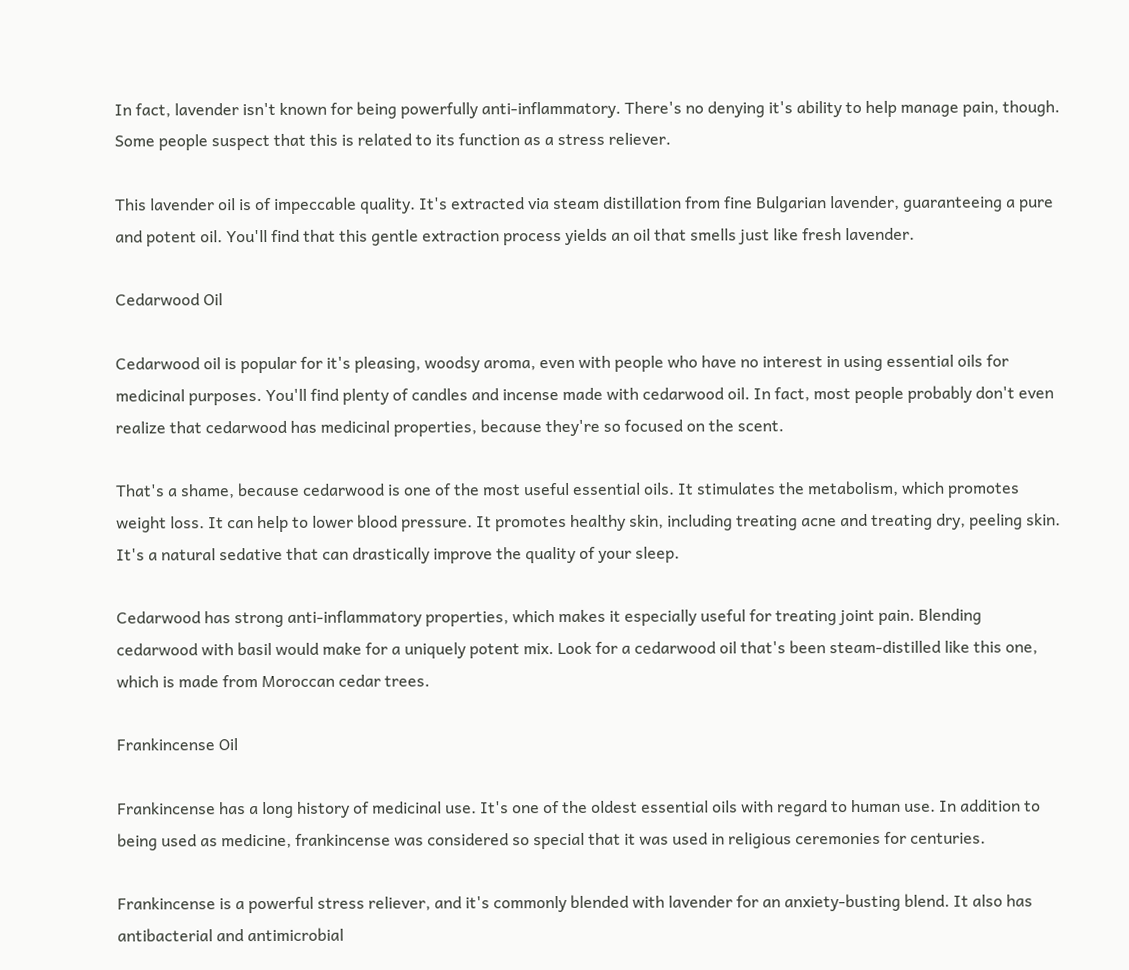In fact, lavender isn't known for being powerfully anti-inflammatory. There's no denying it's ability to help manage pain, though. Some people suspect that this is related to its function as a stress reliever.

This lavender oil is of impeccable quality. It's extracted via steam distillation from fine Bulgarian lavender, guaranteeing a pure and potent oil. You'll find that this gentle extraction process yields an oil that smells just like fresh lavender.

Cedarwood Oil

Cedarwood oil is popular for it's pleasing, woodsy aroma, even with people who have no interest in using essential oils for medicinal purposes. You'll find plenty of candles and incense made with cedarwood oil. In fact, most people probably don't even realize that cedarwood has medicinal properties, because they're so focused on the scent.

That's a shame, because cedarwood is one of the most useful essential oils. It stimulates the metabolism, which promotes weight loss. It can help to lower blood pressure. It promotes healthy skin, including treating acne and treating dry, peeling skin. It's a natural sedative that can drastically improve the quality of your sleep.

Cedarwood has strong anti-inflammatory properties, which makes it especially useful for treating joint pain. Blending cedarwood with basil would make for a uniquely potent mix. Look for a cedarwood oil that's been steam-distilled like this one, which is made from Moroccan cedar trees.

Frankincense Oil

Frankincense has a long history of medicinal use. It's one of the oldest essential oils with regard to human use. In addition to being used as medicine, frankincense was considered so special that it was used in religious ceremonies for centuries.

Frankincense is a powerful stress reliever, and it's commonly blended with lavender for an anxiety-busting blend. It also has antibacterial and antimicrobial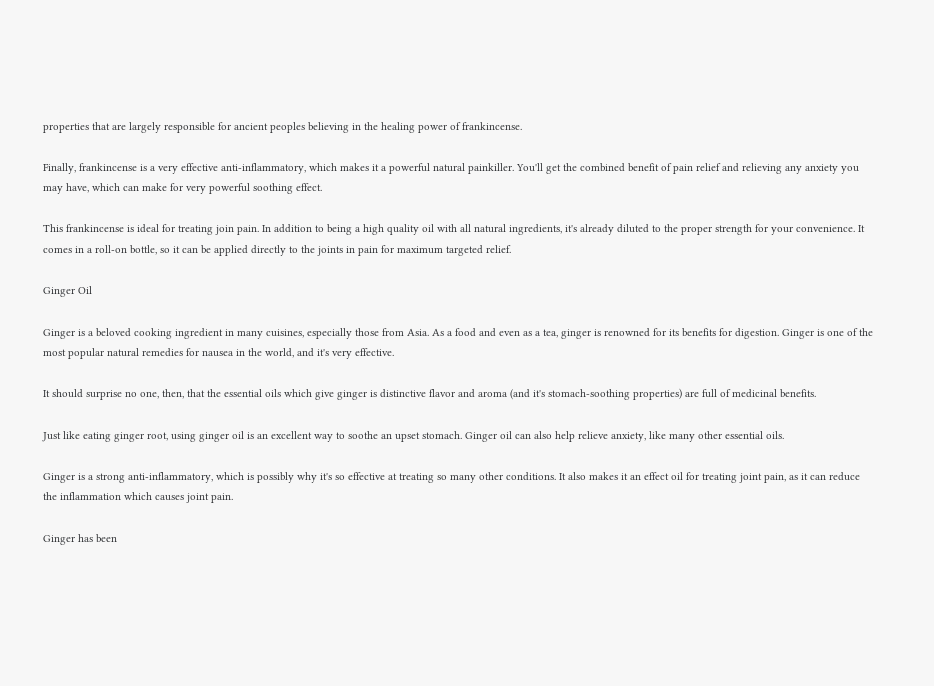properties that are largely responsible for ancient peoples believing in the healing power of frankincense.

Finally, frankincense is a very effective anti-inflammatory, which makes it a powerful natural painkiller. You'll get the combined benefit of pain relief and relieving any anxiety you may have, which can make for very powerful soothing effect.

This frankincense is ideal for treating join pain. In addition to being a high quality oil with all natural ingredients, it's already diluted to the proper strength for your convenience. It comes in a roll-on bottle, so it can be applied directly to the joints in pain for maximum targeted relief.

Ginger Oil

Ginger is a beloved cooking ingredient in many cuisines, especially those from Asia. As a food and even as a tea, ginger is renowned for its benefits for digestion. Ginger is one of the most popular natural remedies for nausea in the world, and it's very effective.

It should surprise no one, then, that the essential oils which give ginger is distinctive flavor and aroma (and it's stomach-soothing properties) are full of medicinal benefits.

Just like eating ginger root, using ginger oil is an excellent way to soothe an upset stomach. Ginger oil can also help relieve anxiety, like many other essential oils.

Ginger is a strong anti-inflammatory, which is possibly why it's so effective at treating so many other conditions. It also makes it an effect oil for treating joint pain, as it can reduce the inflammation which causes joint pain.

Ginger has been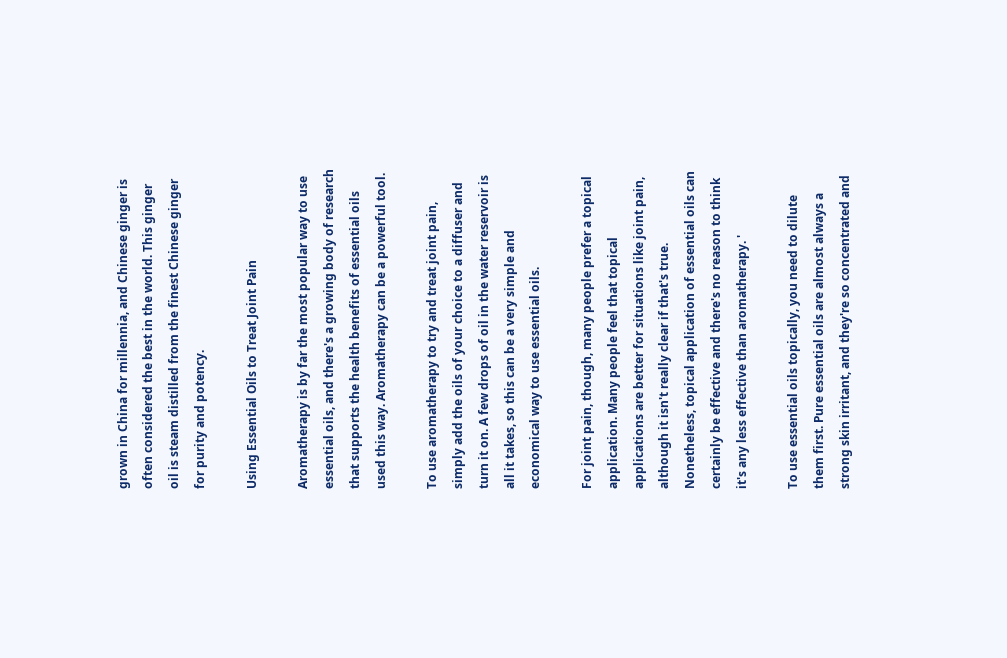grown in China for millennia, and Chinese ginger is often considered the best in the world. This ginger oil is steam distilled from the finest Chinese ginger for purity and potency.

Using Essential Oils to Treat Joint Pain

Aromatherapy is by far the most popular way to use essential oils, and there's a growing body of research that supports the health benefits of essential oils used this way. Aromatherapy can be a powerful tool.

To use aromatherapy to try and treat joint pain, simply add the oils of your choice to a diffuser and turn it on. A few drops of oil in the water reservoir is all it takes, so this can be a very simple and economical way to use essential oils.

For joint pain, though, many people prefer a topical application. Many people feel that topical applications are better for situations like joint pain, although it isn't really clear if that's true. Nonetheless, topical application of essential oils can certainly be effective and there's no reason to think it's any less effective than aromatherapy. '

To use essential oils topically, you need to dilute them first. Pure essential oils are almost always a strong skin irritant, and they're so concentrated and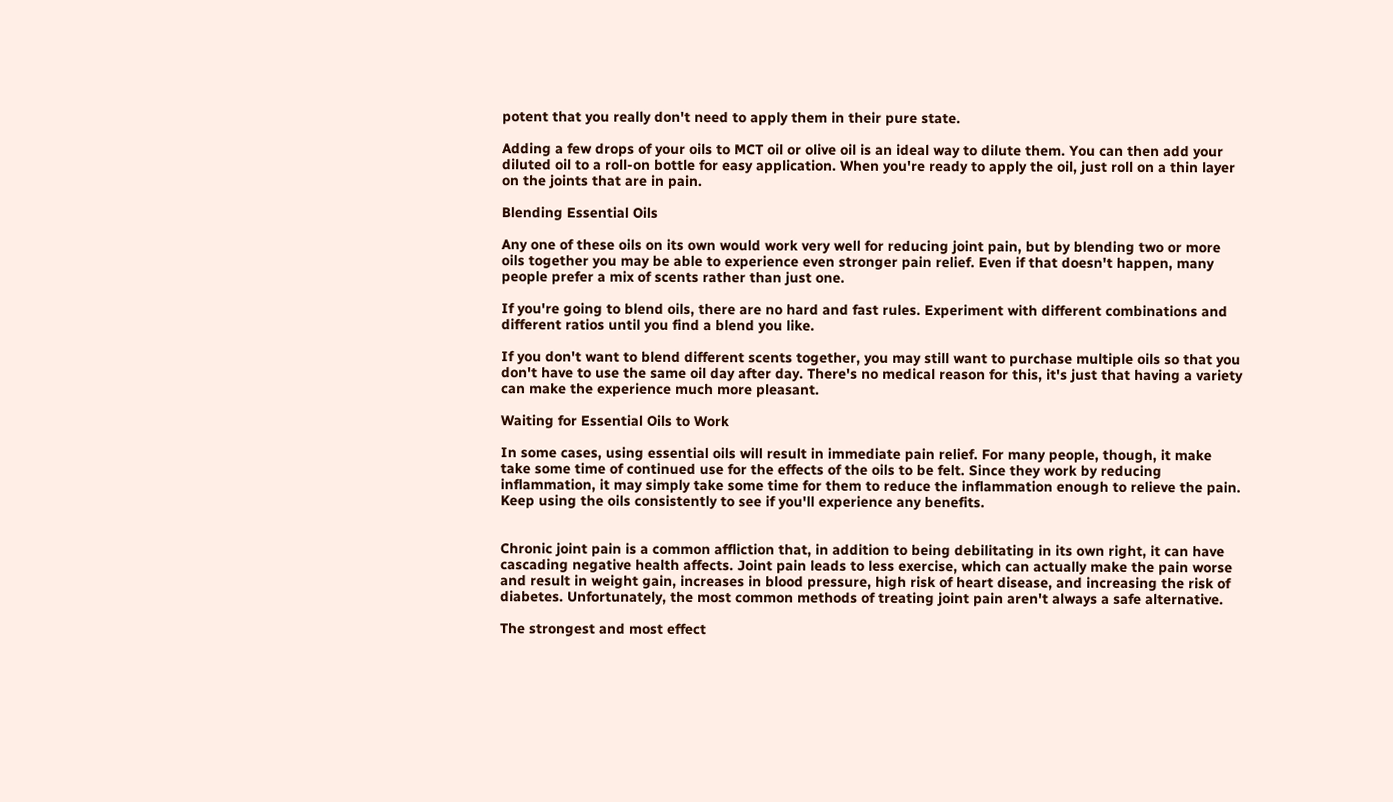potent that you really don't need to apply them in their pure state.

Adding a few drops of your oils to MCT oil or olive oil is an ideal way to dilute them. You can then add your diluted oil to a roll-on bottle for easy application. When you're ready to apply the oil, just roll on a thin layer on the joints that are in pain.

Blending Essential Oils

Any one of these oils on its own would work very well for reducing joint pain, but by blending two or more oils together you may be able to experience even stronger pain relief. Even if that doesn't happen, many people prefer a mix of scents rather than just one.

If you're going to blend oils, there are no hard and fast rules. Experiment with different combinations and different ratios until you find a blend you like.

If you don't want to blend different scents together, you may still want to purchase multiple oils so that you don't have to use the same oil day after day. There's no medical reason for this, it's just that having a variety can make the experience much more pleasant.

Waiting for Essential Oils to Work

In some cases, using essential oils will result in immediate pain relief. For many people, though, it make take some time of continued use for the effects of the oils to be felt. Since they work by reducing inflammation, it may simply take some time for them to reduce the inflammation enough to relieve the pain. Keep using the oils consistently to see if you'll experience any benefits.


Chronic joint pain is a common affliction that, in addition to being debilitating in its own right, it can have cascading negative health affects. Joint pain leads to less exercise, which can actually make the pain worse and result in weight gain, increases in blood pressure, high risk of heart disease, and increasing the risk of diabetes. Unfortunately, the most common methods of treating joint pain aren't always a safe alternative.

The strongest and most effect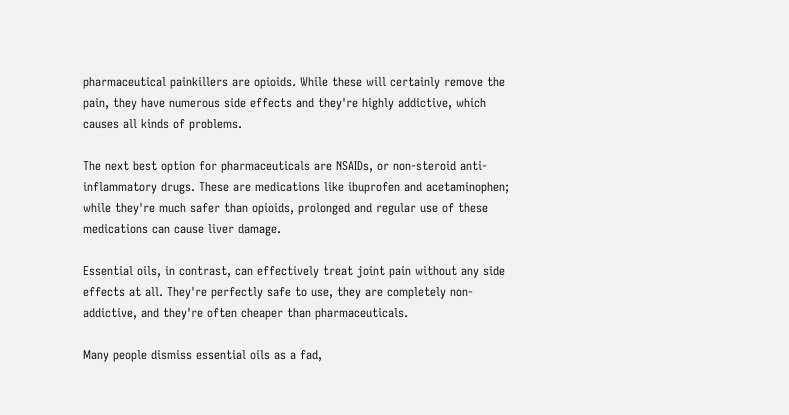pharmaceutical painkillers are opioids. While these will certainly remove the pain, they have numerous side effects and they're highly addictive, which causes all kinds of problems.

The next best option for pharmaceuticals are NSAIDs, or non-steroid anti-inflammatory drugs. These are medications like ibuprofen and acetaminophen; while they're much safer than opioids, prolonged and regular use of these medications can cause liver damage.

Essential oils, in contrast, can effectively treat joint pain without any side effects at all. They're perfectly safe to use, they are completely non-addictive, and they're often cheaper than pharmaceuticals.

Many people dismiss essential oils as a fad,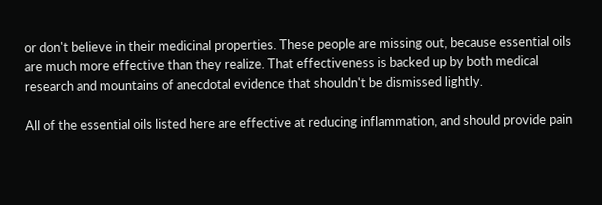or don't believe in their medicinal properties. These people are missing out, because essential oils are much more effective than they realize. That effectiveness is backed up by both medical research and mountains of anecdotal evidence that shouldn't be dismissed lightly.

All of the essential oils listed here are effective at reducing inflammation, and should provide pain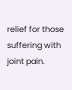relief for those suffering with joint pain.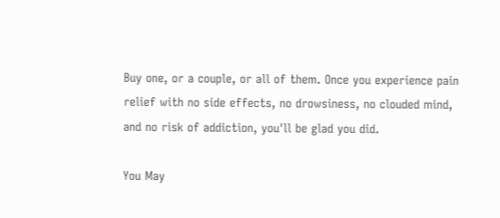Buy one, or a couple, or all of them. Once you experience pain relief with no side effects, no drowsiness, no clouded mind, and no risk of addiction, you'll be glad you did.

You May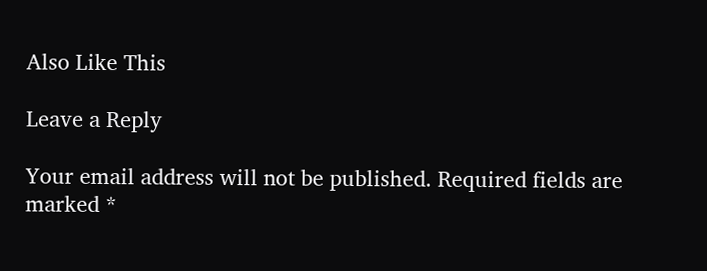Also Like This

Leave a Reply

Your email address will not be published. Required fields are marked *